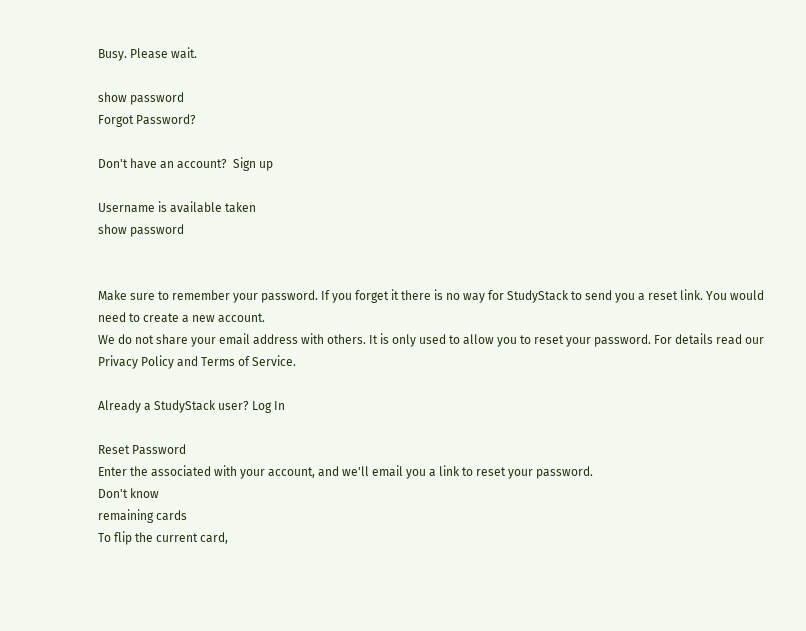Busy. Please wait.

show password
Forgot Password?

Don't have an account?  Sign up

Username is available taken
show password


Make sure to remember your password. If you forget it there is no way for StudyStack to send you a reset link. You would need to create a new account.
We do not share your email address with others. It is only used to allow you to reset your password. For details read our Privacy Policy and Terms of Service.

Already a StudyStack user? Log In

Reset Password
Enter the associated with your account, and we'll email you a link to reset your password.
Don't know
remaining cards
To flip the current card,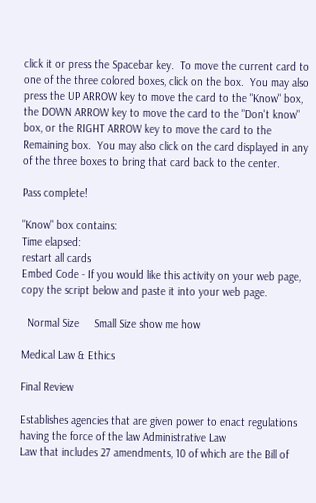click it or press the Spacebar key.  To move the current card to one of the three colored boxes, click on the box.  You may also press the UP ARROW key to move the card to the "Know" box, the DOWN ARROW key to move the card to the "Don't know" box, or the RIGHT ARROW key to move the card to the Remaining box.  You may also click on the card displayed in any of the three boxes to bring that card back to the center.

Pass complete!

"Know" box contains:
Time elapsed:
restart all cards
Embed Code - If you would like this activity on your web page, copy the script below and paste it into your web page.

  Normal Size     Small Size show me how

Medical Law & Ethics

Final Review

Establishes agencies that are given power to enact regulations having the force of the law Administrative Law
Law that includes 27 amendments, 10 of which are the Bill of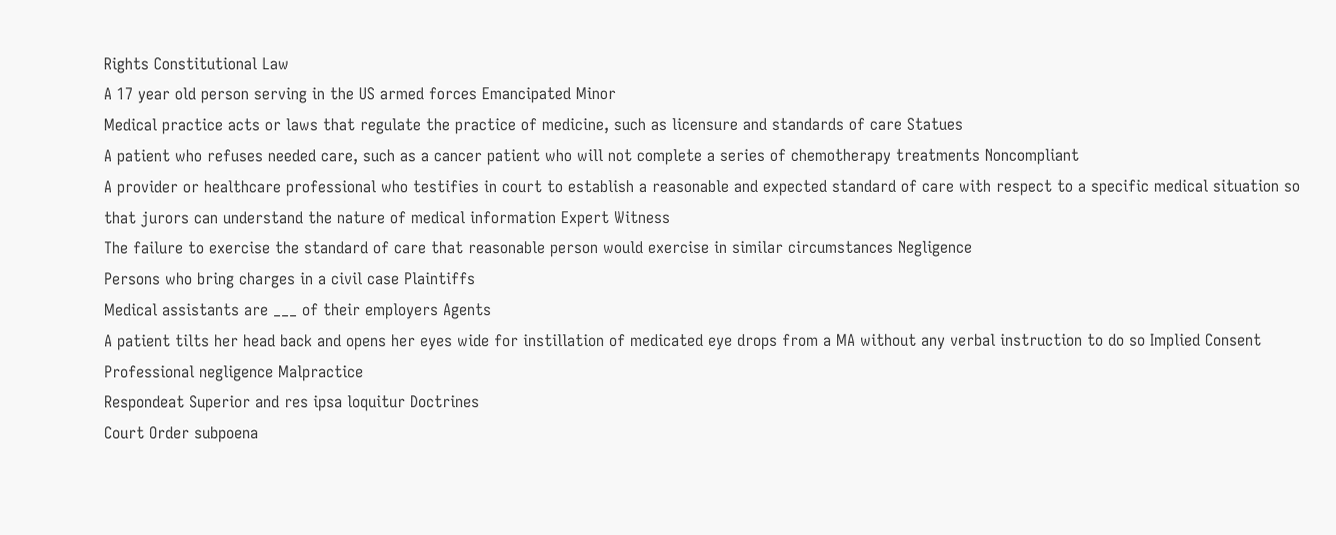Rights Constitutional Law
A 17 year old person serving in the US armed forces Emancipated Minor
Medical practice acts or laws that regulate the practice of medicine, such as licensure and standards of care Statues
A patient who refuses needed care, such as a cancer patient who will not complete a series of chemotherapy treatments Noncompliant
A provider or healthcare professional who testifies in court to establish a reasonable and expected standard of care with respect to a specific medical situation so that jurors can understand the nature of medical information Expert Witness
The failure to exercise the standard of care that reasonable person would exercise in similar circumstances Negligence
Persons who bring charges in a civil case Plaintiffs
Medical assistants are ___ of their employers Agents
A patient tilts her head back and opens her eyes wide for instillation of medicated eye drops from a MA without any verbal instruction to do so Implied Consent
Professional negligence Malpractice
Respondeat Superior and res ipsa loquitur Doctrines
Court Order subpoena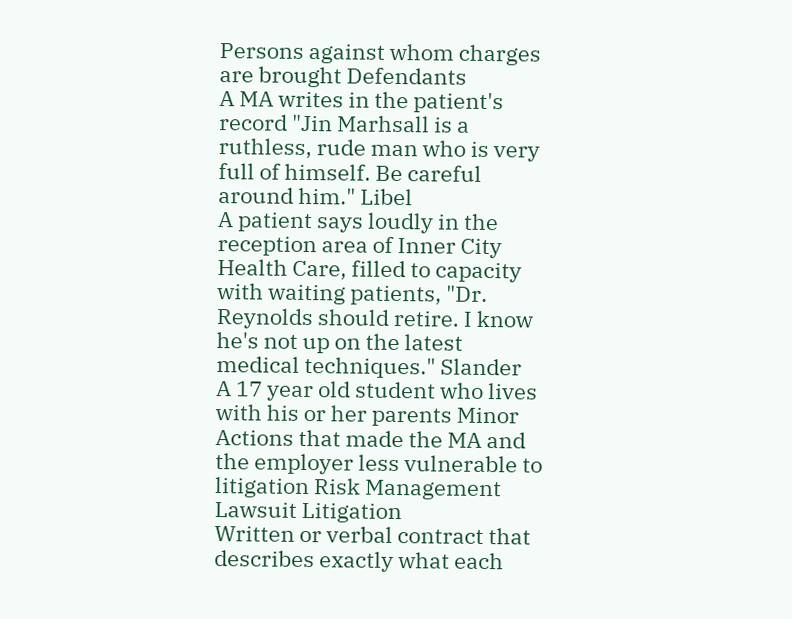Persons against whom charges are brought Defendants
A MA writes in the patient's record "Jin Marhsall is a ruthless, rude man who is very full of himself. Be careful around him." Libel
A patient says loudly in the reception area of Inner City Health Care, filled to capacity with waiting patients, "Dr. Reynolds should retire. I know he's not up on the latest medical techniques." Slander
A 17 year old student who lives with his or her parents Minor
Actions that made the MA and the employer less vulnerable to litigation Risk Management
Lawsuit Litigation
Written or verbal contract that describes exactly what each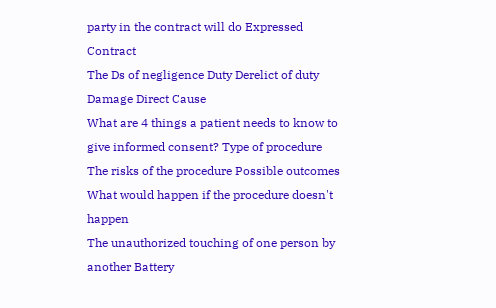party in the contract will do Expressed Contract
The Ds of negligence Duty Derelict of duty Damage Direct Cause
What are 4 things a patient needs to know to give informed consent? Type of procedure The risks of the procedure Possible outcomes What would happen if the procedure doesn't happen
The unauthorized touching of one person by another Battery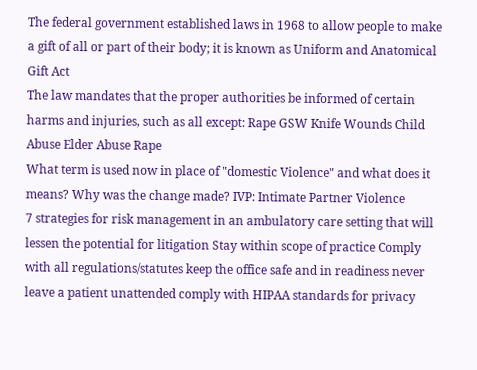The federal government established laws in 1968 to allow people to make a gift of all or part of their body; it is known as Uniform and Anatomical Gift Act
The law mandates that the proper authorities be informed of certain harms and injuries, such as all except: Rape GSW Knife Wounds Child Abuse Elder Abuse Rape
What term is used now in place of "domestic Violence" and what does it means? Why was the change made? IVP: Intimate Partner Violence
7 strategies for risk management in an ambulatory care setting that will lessen the potential for litigation Stay within scope of practice Comply with all regulations/statutes keep the office safe and in readiness never leave a patient unattended comply with HIPAA standards for privacy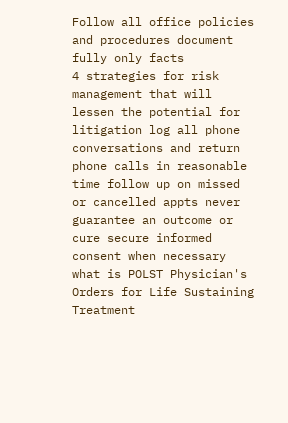Follow all office policies and procedures document fully only facts
4 strategies for risk management that will lessen the potential for litigation log all phone conversations and return phone calls in reasonable time follow up on missed or cancelled appts never guarantee an outcome or cure secure informed consent when necessary
what is POLST Physician's Orders for Life Sustaining Treatment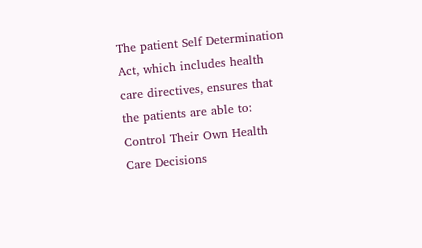The patient Self Determination Act, which includes health care directives, ensures that the patients are able to: Control Their Own Health Care Decisions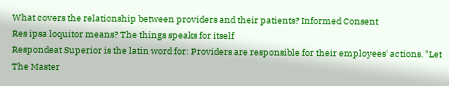What covers the relationship between providers and their patients? Informed Consent
Res ipsa loquitor means? The things speaks for itself
Respondeat Superior is the latin word for: Providers are responsible for their employees' actions. "Let The Master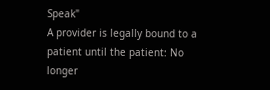Speak"
A provider is legally bound to a patient until the patient: No longer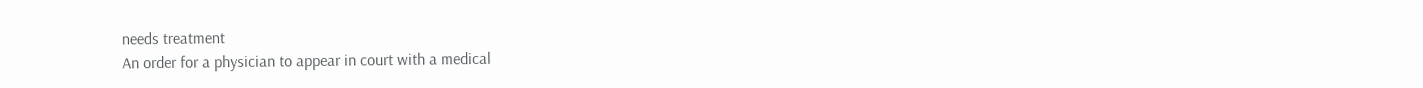needs treatment
An order for a physician to appear in court with a medical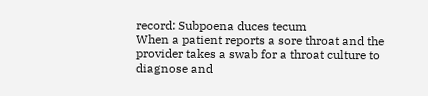record: Subpoena duces tecum
When a patient reports a sore throat and the provider takes a swab for a throat culture to diagnose and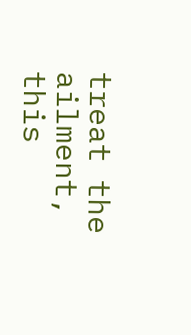treat the ailment, this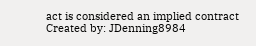act is considered an implied contract
Created by: JDenning8984